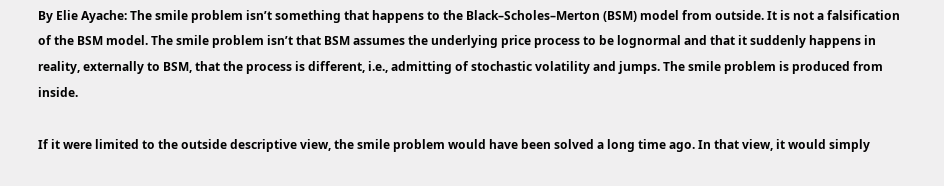By Elie Ayache: The smile problem isn’t something that happens to the Black–Scholes–Merton (BSM) model from outside. It is not a falsification of the BSM model. The smile problem isn’t that BSM assumes the underlying price process to be lognormal and that it suddenly happens in reality, externally to BSM, that the process is different, i.e., admitting of stochastic volatility and jumps. The smile problem is produced from inside.

If it were limited to the outside descriptive view, the smile problem would have been solved a long time ago. In that view, it would simply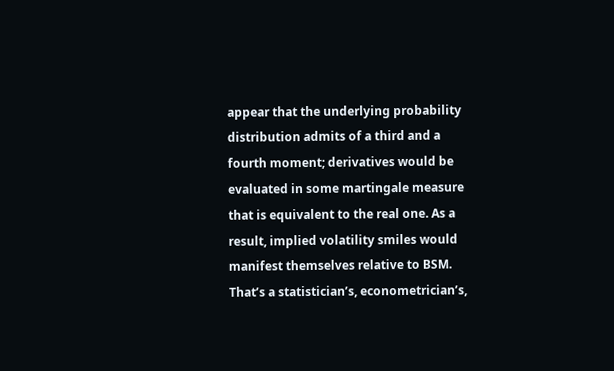appear that the underlying probability distribution admits of a third and a fourth moment; derivatives would be evaluated in some martingale measure that is equivalent to the real one. As a result, implied volatility smiles would manifest themselves relative to BSM. That’s a statistician’s, econometrician’s,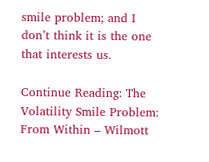smile problem; and I don’t think it is the one that interests us.

Continue Reading: The Volatility Smile Problem: From Within – Wilmott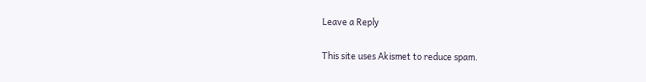Leave a Reply

This site uses Akismet to reduce spam.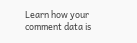Learn how your comment data is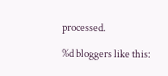processed.

%d bloggers like this: